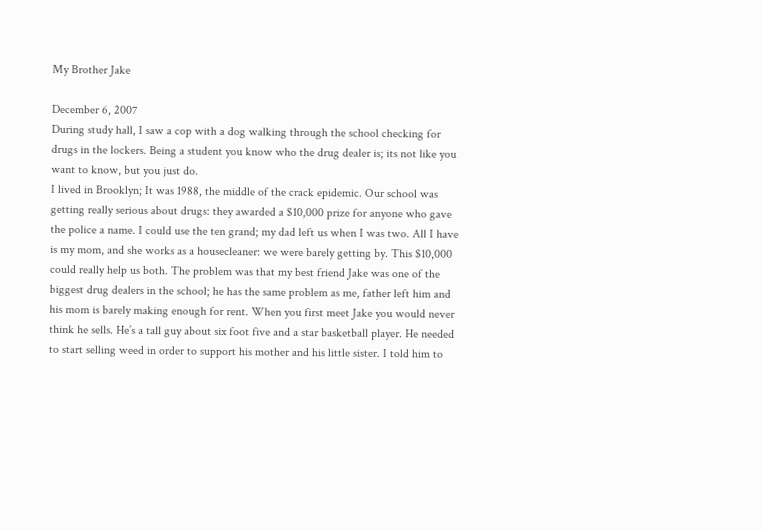My Brother Jake

December 6, 2007
During study hall, I saw a cop with a dog walking through the school checking for drugs in the lockers. Being a student you know who the drug dealer is; its not like you want to know, but you just do.
I lived in Brooklyn; It was 1988, the middle of the crack epidemic. Our school was getting really serious about drugs: they awarded a $10,000 prize for anyone who gave the police a name. I could use the ten grand; my dad left us when I was two. All I have is my mom, and she works as a housecleaner: we were barely getting by. This $10,000 could really help us both. The problem was that my best friend Jake was one of the biggest drug dealers in the school; he has the same problem as me, father left him and his mom is barely making enough for rent. When you first meet Jake you would never think he sells. He’s a tall guy about six foot five and a star basketball player. He needed to start selling weed in order to support his mother and his little sister. I told him to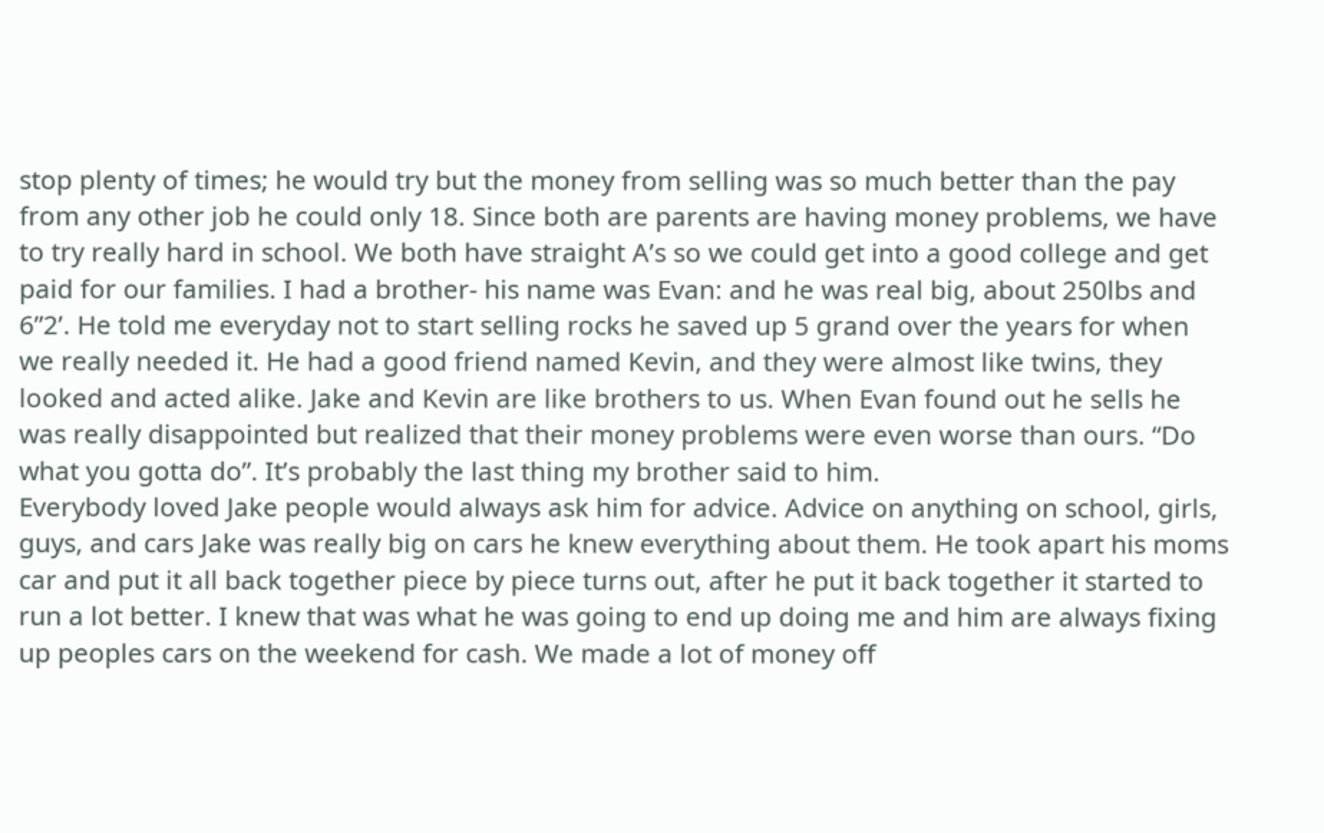stop plenty of times; he would try but the money from selling was so much better than the pay from any other job he could only 18. Since both are parents are having money problems, we have to try really hard in school. We both have straight A’s so we could get into a good college and get paid for our families. I had a brother- his name was Evan: and he was real big, about 250lbs and 6”2’. He told me everyday not to start selling rocks he saved up 5 grand over the years for when we really needed it. He had a good friend named Kevin, and they were almost like twins, they looked and acted alike. Jake and Kevin are like brothers to us. When Evan found out he sells he was really disappointed but realized that their money problems were even worse than ours. “Do what you gotta do”. It’s probably the last thing my brother said to him.
Everybody loved Jake people would always ask him for advice. Advice on anything on school, girls, guys, and cars Jake was really big on cars he knew everything about them. He took apart his moms car and put it all back together piece by piece turns out, after he put it back together it started to run a lot better. I knew that was what he was going to end up doing me and him are always fixing up peoples cars on the weekend for cash. We made a lot of money off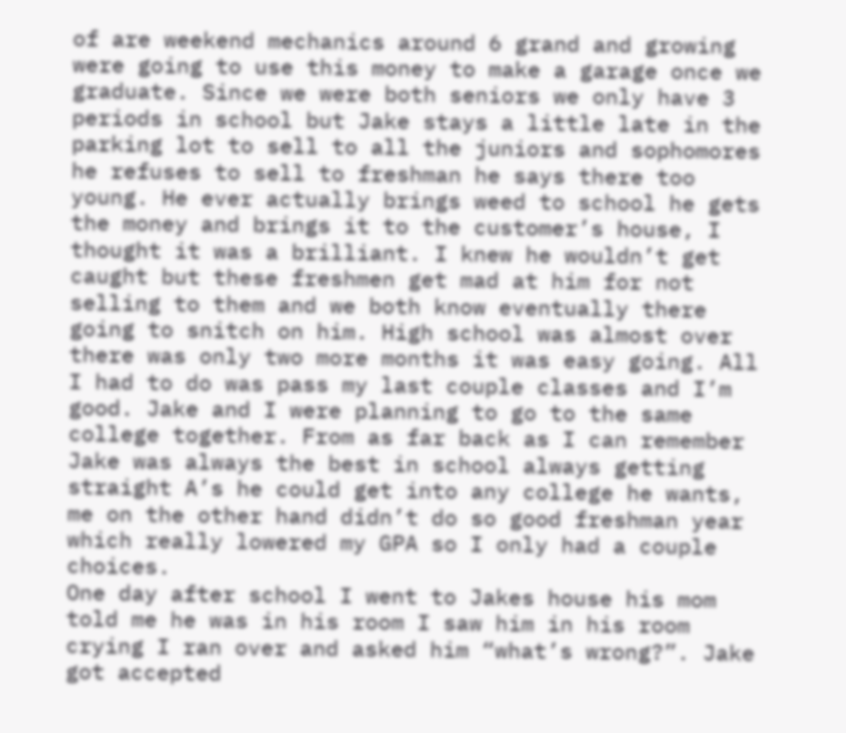of are weekend mechanics around 6 grand and growing were going to use this money to make a garage once we graduate. Since we were both seniors we only have 3 periods in school but Jake stays a little late in the parking lot to sell to all the juniors and sophomores he refuses to sell to freshman he says there too young. He ever actually brings weed to school he gets the money and brings it to the customer’s house, I thought it was a brilliant. I knew he wouldn’t get caught but these freshmen get mad at him for not selling to them and we both know eventually there going to snitch on him. High school was almost over there was only two more months it was easy going. All I had to do was pass my last couple classes and I’m good. Jake and I were planning to go to the same college together. From as far back as I can remember Jake was always the best in school always getting straight A’s he could get into any college he wants, me on the other hand didn’t do so good freshman year which really lowered my GPA so I only had a couple choices.
One day after school I went to Jakes house his mom told me he was in his room I saw him in his room crying I ran over and asked him “what’s wrong?”. Jake got accepted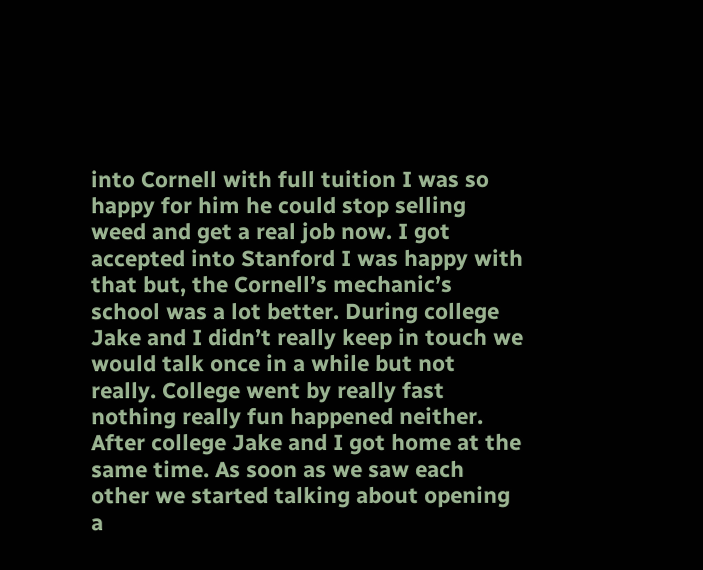into Cornell with full tuition I was so happy for him he could stop selling weed and get a real job now. I got accepted into Stanford I was happy with that but, the Cornell’s mechanic’s school was a lot better. During college Jake and I didn’t really keep in touch we would talk once in a while but not really. College went by really fast nothing really fun happened neither. After college Jake and I got home at the same time. As soon as we saw each other we started talking about opening a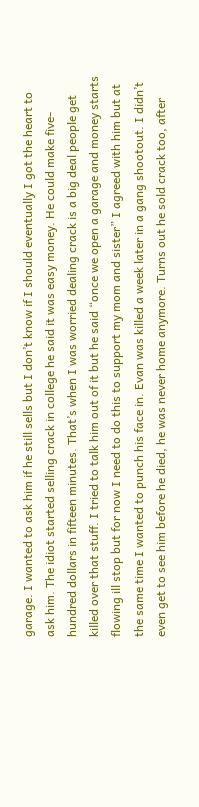garage. I wanted to ask him if he still sells but I don’t know if I should eventually I got the heart to ask him. The idiot started selling crack in college he said it was easy money. He could make five-hundred dollars in fifteen minutes. That’s when I was worried dealing crack is a big deal people get killed over that stuff. I tried to talk him out of it but he said “once we open a garage and money starts flowing ill stop but for now I need to do this to support my mom and sister” I agreed with him but at the same time I wanted to punch his face in. Evan was killed a week later in a gang shootout. I didn’t even get to see him before he died, he was never home anymore. Turns out he sold crack too, after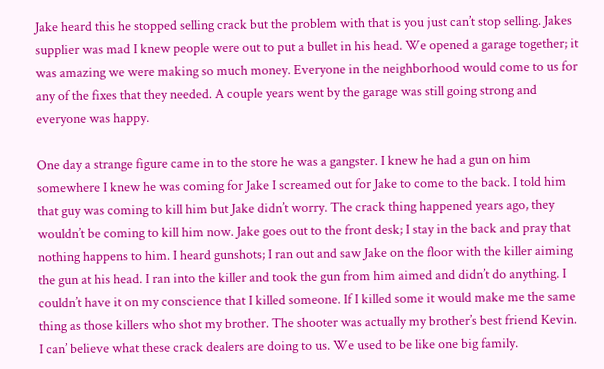Jake heard this he stopped selling crack but the problem with that is you just can’t stop selling. Jakes supplier was mad I knew people were out to put a bullet in his head. We opened a garage together; it was amazing we were making so much money. Everyone in the neighborhood would come to us for any of the fixes that they needed. A couple years went by the garage was still going strong and everyone was happy.

One day a strange figure came in to the store he was a gangster. I knew he had a gun on him somewhere I knew he was coming for Jake I screamed out for Jake to come to the back. I told him that guy was coming to kill him but Jake didn’t worry. The crack thing happened years ago, they wouldn’t be coming to kill him now. Jake goes out to the front desk; I stay in the back and pray that nothing happens to him. I heard gunshots; I ran out and saw Jake on the floor with the killer aiming the gun at his head. I ran into the killer and took the gun from him aimed and didn’t do anything. I couldn’t have it on my conscience that I killed someone. If I killed some it would make me the same thing as those killers who shot my brother. The shooter was actually my brother’s best friend Kevin.
I can’ believe what these crack dealers are doing to us. We used to be like one big family.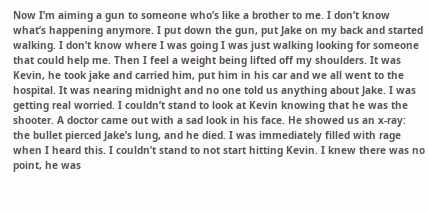Now I’m aiming a gun to someone who’s like a brother to me. I don’t know what’s happening anymore. I put down the gun, put Jake on my back and started walking. I don’t know where I was going I was just walking looking for someone that could help me. Then I feel a weight being lifted off my shoulders. It was Kevin, he took jake and carried him, put him in his car and we all went to the hospital. It was nearing midnight and no one told us anything about Jake. I was getting real worried. I couldn’t stand to look at Kevin knowing that he was the shooter. A doctor came out with a sad look in his face. He showed us an x-ray: the bullet pierced Jake’s lung, and he died. I was immediately filled with rage when I heard this. I couldn’t stand to not start hitting Kevin. I knew there was no point, he was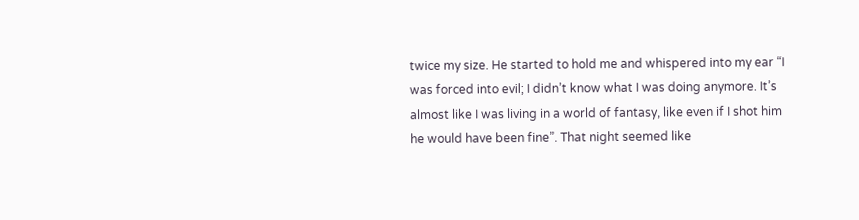twice my size. He started to hold me and whispered into my ear “I was forced into evil; I didn’t know what I was doing anymore. It’s almost like I was living in a world of fantasy, like even if I shot him he would have been fine”. That night seemed like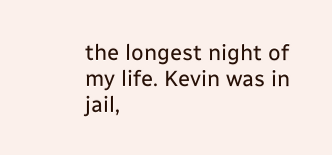the longest night of my life. Kevin was in jail,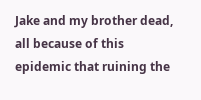Jake and my brother dead, all because of this epidemic that ruining the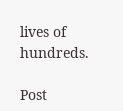lives of hundreds.

Post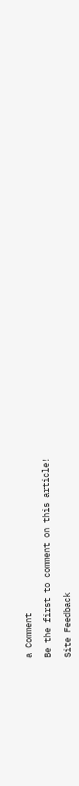a Comment

Be the first to comment on this article!

Site Feedback